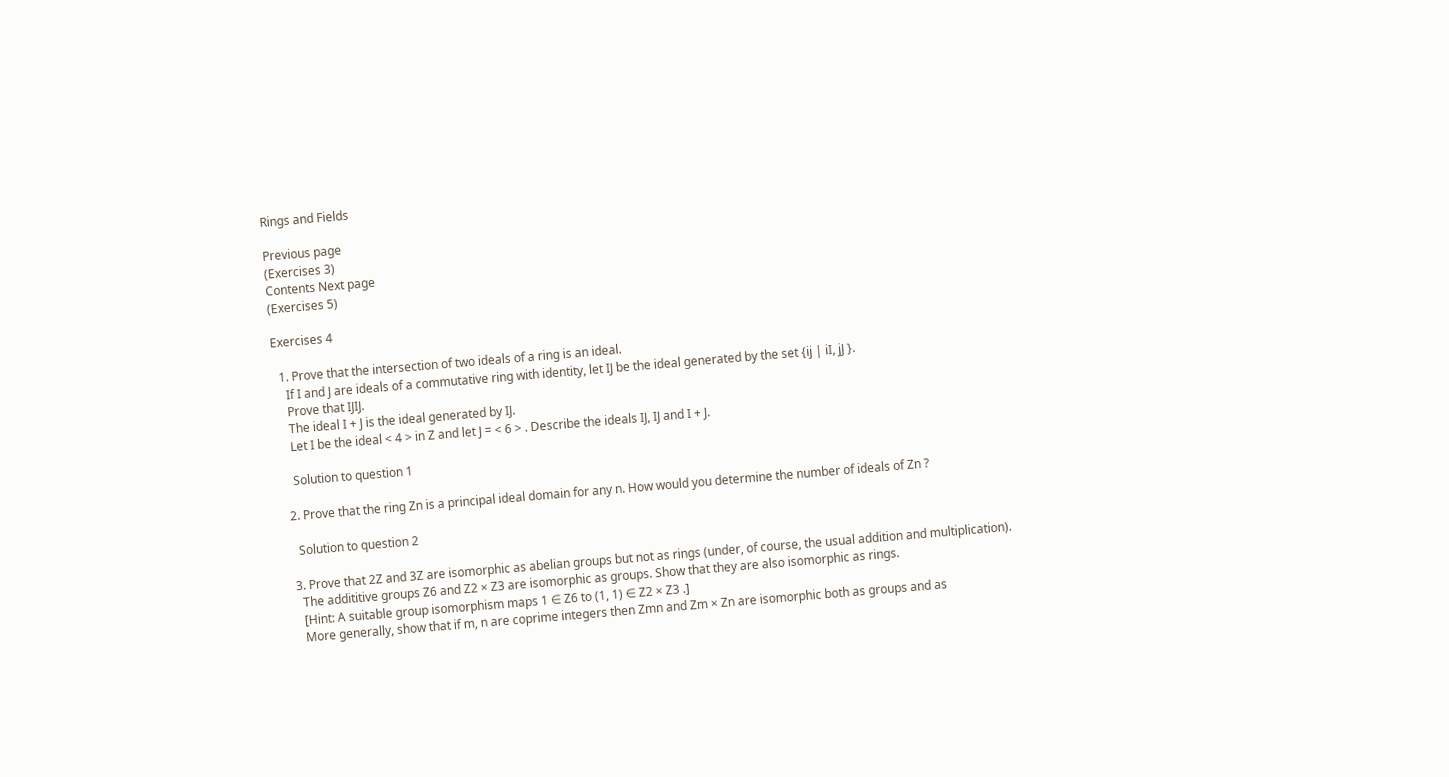Rings and Fields

Previous page
(Exercises 3)
Contents Next page
(Exercises 5)

Exercises 4

  1. Prove that the intersection of two ideals of a ring is an ideal.
    If I and J are ideals of a commutative ring with identity, let IJ be the ideal generated by the set {ij | iI, jJ }.
    Prove that IJIJ.
    The ideal I + J is the ideal generated by IJ.
    Let I be the ideal < 4 > in Z and let J = < 6 > . Describe the ideals IJ, IJ and I + J.

    Solution to question 1

  2. Prove that the ring Zn is a principal ideal domain for any n. How would you determine the number of ideals of Zn ?

    Solution to question 2

  3. Prove that 2Z and 3Z are isomorphic as abelian groups but not as rings (under, of course, the usual addition and multiplication).
    The addititive groups Z6 and Z2 × Z3 are isomorphic as groups. Show that they are also isomorphic as rings.
    [Hint: A suitable group isomorphism maps 1 ∈ Z6 to (1, 1) ∈ Z2 × Z3 .]
    More generally, show that if m, n are coprime integers then Zmn and Zm × Zn are isomorphic both as groups and as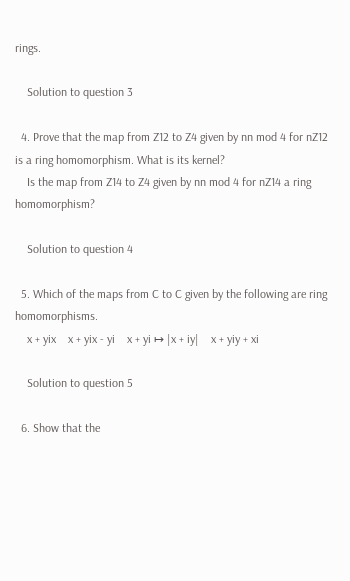rings.

    Solution to question 3

  4. Prove that the map from Z12 to Z4 given by nn mod 4 for nZ12 is a ring homomorphism. What is its kernel?
    Is the map from Z14 to Z4 given by nn mod 4 for nZ14 a ring homomorphism?

    Solution to question 4

  5. Which of the maps from C to C given by the following are ring homomorphisms.
    x + yix    x + yix - yi    x + yi ↦ |x + iy|    x + yiy + xi

    Solution to question 5

  6. Show that the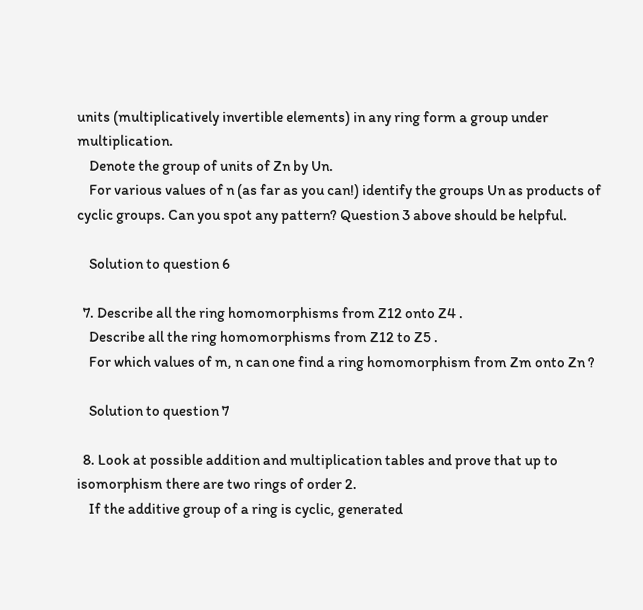units (multiplicatively invertible elements) in any ring form a group under multiplication.
    Denote the group of units of Zn by Un.
    For various values of n (as far as you can!) identify the groups Un as products of cyclic groups. Can you spot any pattern? Question 3 above should be helpful.

    Solution to question 6

  7. Describe all the ring homomorphisms from Z12 onto Z4 .
    Describe all the ring homomorphisms from Z12 to Z5 .
    For which values of m, n can one find a ring homomorphism from Zm onto Zn ?

    Solution to question 7

  8. Look at possible addition and multiplication tables and prove that up to isomorphism there are two rings of order 2.
    If the additive group of a ring is cyclic, generated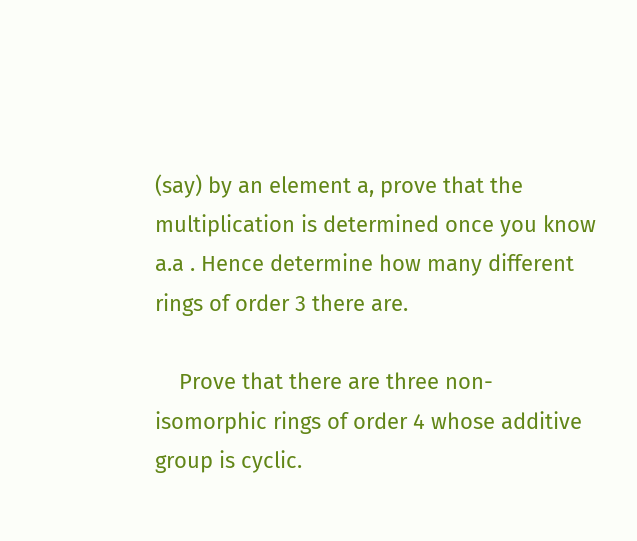(say) by an element a, prove that the multiplication is determined once you know a.a . Hence determine how many different rings of order 3 there are.

    Prove that there are three non-isomorphic rings of order 4 whose additive group is cyclic.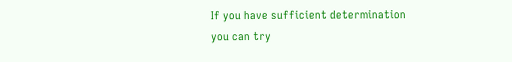If you have sufficient determination you can try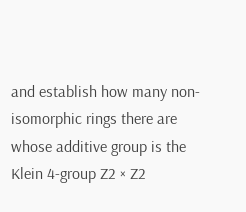and establish how many non-isomorphic rings there are whose additive group is the Klein 4-group Z2 × Z2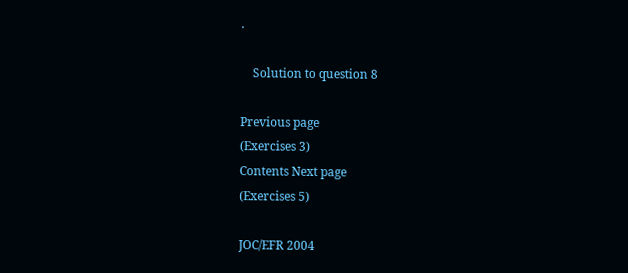.

    Solution to question 8

Previous page
(Exercises 3)
Contents Next page
(Exercises 5)

JOC/EFR 2004